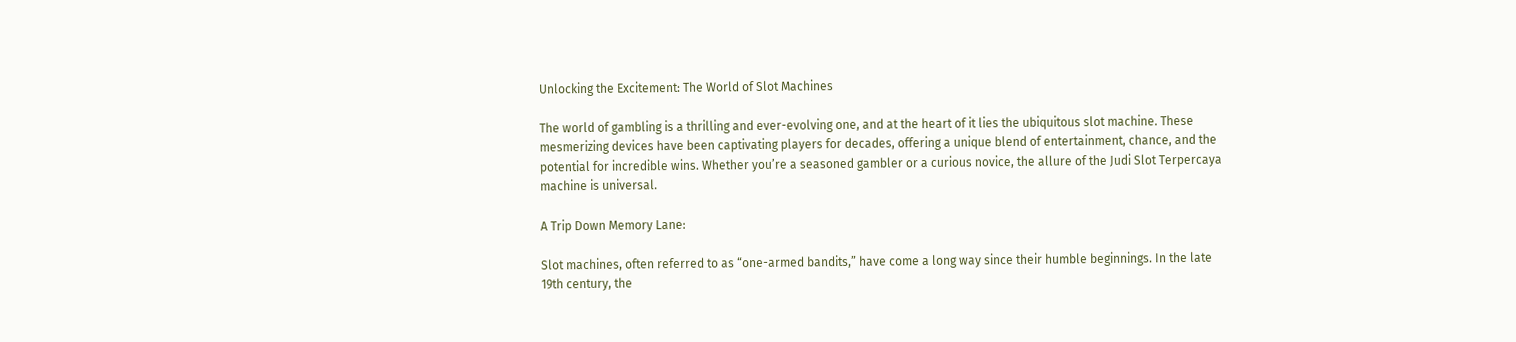Unlocking the Excitement: The World of Slot Machines

The world of gambling is a thrilling and ever-evolving one, and at the heart of it lies the ubiquitous slot machine. These mesmerizing devices have been captivating players for decades, offering a unique blend of entertainment, chance, and the potential for incredible wins. Whether you’re a seasoned gambler or a curious novice, the allure of the Judi Slot Terpercaya machine is universal.

A Trip Down Memory Lane:

Slot machines, often referred to as “one-armed bandits,” have come a long way since their humble beginnings. In the late 19th century, the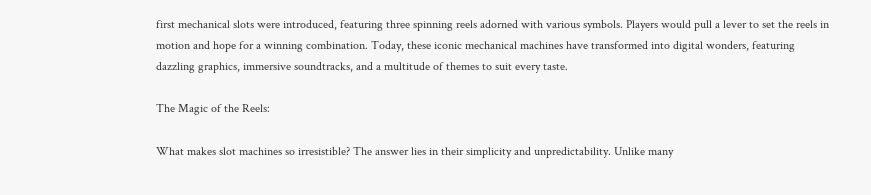first mechanical slots were introduced, featuring three spinning reels adorned with various symbols. Players would pull a lever to set the reels in motion and hope for a winning combination. Today, these iconic mechanical machines have transformed into digital wonders, featuring dazzling graphics, immersive soundtracks, and a multitude of themes to suit every taste.

The Magic of the Reels:

What makes slot machines so irresistible? The answer lies in their simplicity and unpredictability. Unlike many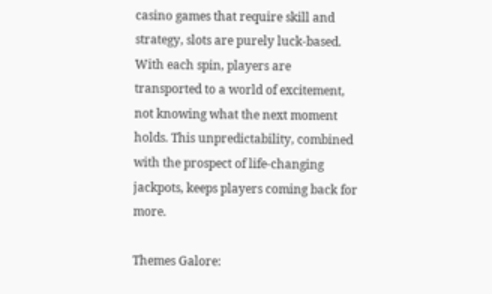casino games that require skill and strategy, slots are purely luck-based. With each spin, players are transported to a world of excitement, not knowing what the next moment holds. This unpredictability, combined with the prospect of life-changing jackpots, keeps players coming back for more.

Themes Galore: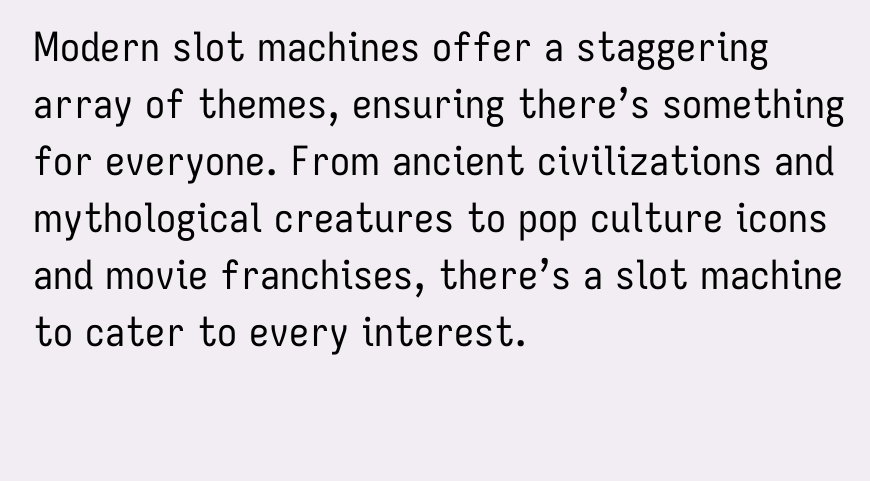Modern slot machines offer a staggering array of themes, ensuring there’s something for everyone. From ancient civilizations and mythological creatures to pop culture icons and movie franchises, there’s a slot machine to cater to every interest.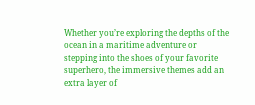Whether you’re exploring the depths of the ocean in a maritime adventure or stepping into the shoes of your favorite superhero, the immersive themes add an extra layer of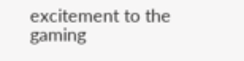excitement to the gaming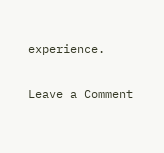experience.

Leave a Comment